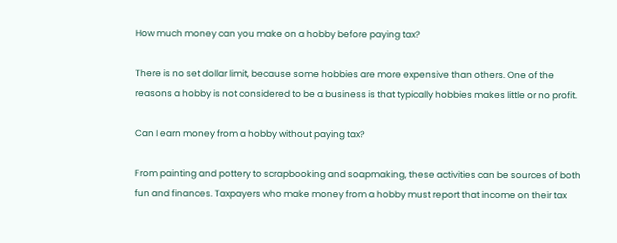How much money can you make on a hobby before paying tax?

There is no set dollar limit, because some hobbies are more expensive than others. One of the reasons a hobby is not considered to be a business is that typically hobbies makes little or no profit.

Can I earn money from a hobby without paying tax?

From painting and pottery to scrapbooking and soapmaking, these activities can be sources of both fun and finances. Taxpayers who make money from a hobby must report that income on their tax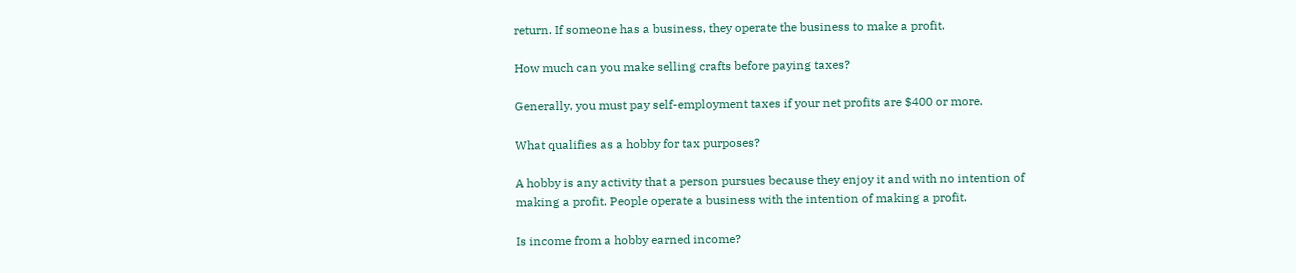return. If someone has a business, they operate the business to make a profit.

How much can you make selling crafts before paying taxes?

Generally, you must pay self-employment taxes if your net profits are $400 or more.

What qualifies as a hobby for tax purposes?

A hobby is any activity that a person pursues because they enjoy it and with no intention of making a profit. People operate a business with the intention of making a profit.

Is income from a hobby earned income?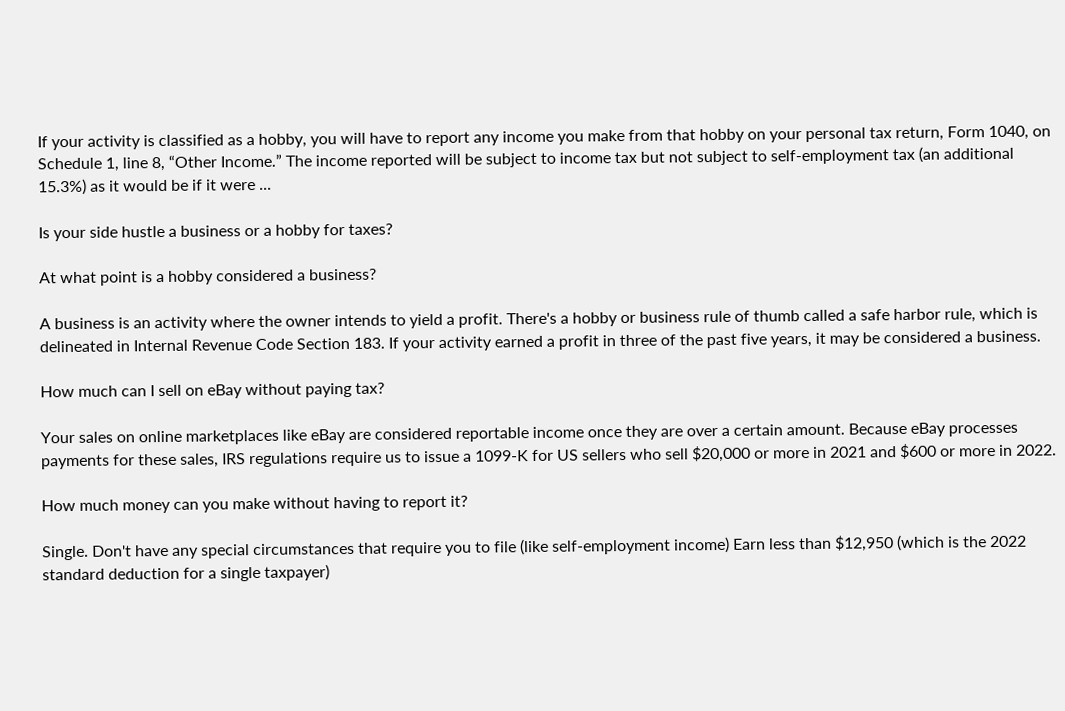If your activity is classified as a hobby, you will have to report any income you make from that hobby on your personal tax return, Form 1040, on Schedule 1, line 8, “Other Income.” The income reported will be subject to income tax but not subject to self-employment tax (an additional 15.3%) as it would be if it were ...

Is your side hustle a business or a hobby for taxes?

At what point is a hobby considered a business?

A business is an activity where the owner intends to yield a profit. There's a hobby or business rule of thumb called a safe harbor rule, which is delineated in Internal Revenue Code Section 183. If your activity earned a profit in three of the past five years, it may be considered a business.

How much can I sell on eBay without paying tax?

Your sales on online marketplaces like eBay are considered reportable income once they are over a certain amount. Because eBay processes payments for these sales, IRS regulations require us to issue a 1099-K for US sellers who sell $20,000 or more in 2021 and $600 or more in 2022.

How much money can you make without having to report it?

Single. Don't have any special circumstances that require you to file (like self-employment income) Earn less than $12,950 (which is the 2022 standard deduction for a single taxpayer)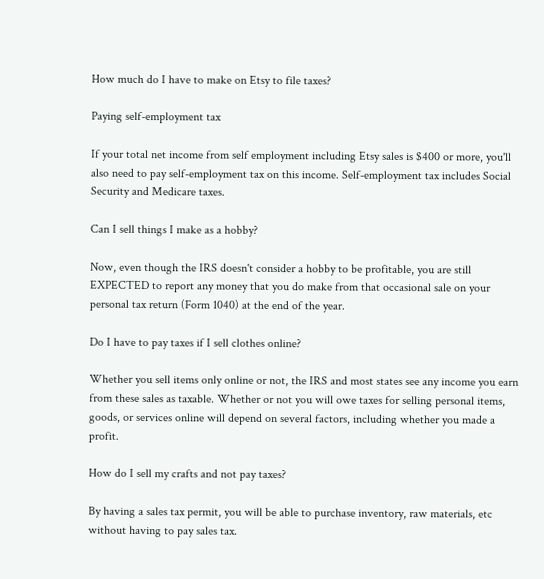How much do I have to make on Etsy to file taxes?

Paying self-employment tax

If your total net income from self employment including Etsy sales is $400 or more, you'll also need to pay self-employment tax on this income. Self-employment tax includes Social Security and Medicare taxes.

Can I sell things I make as a hobby?

Now, even though the IRS doesn't consider a hobby to be profitable, you are still EXPECTED to report any money that you do make from that occasional sale on your personal tax return (Form 1040) at the end of the year.

Do I have to pay taxes if I sell clothes online?

Whether you sell items only online or not, the IRS and most states see any income you earn from these sales as taxable. Whether or not you will owe taxes for selling personal items, goods, or services online will depend on several factors, including whether you made a profit.

How do I sell my crafts and not pay taxes?

By having a sales tax permit, you will be able to purchase inventory, raw materials, etc without having to pay sales tax.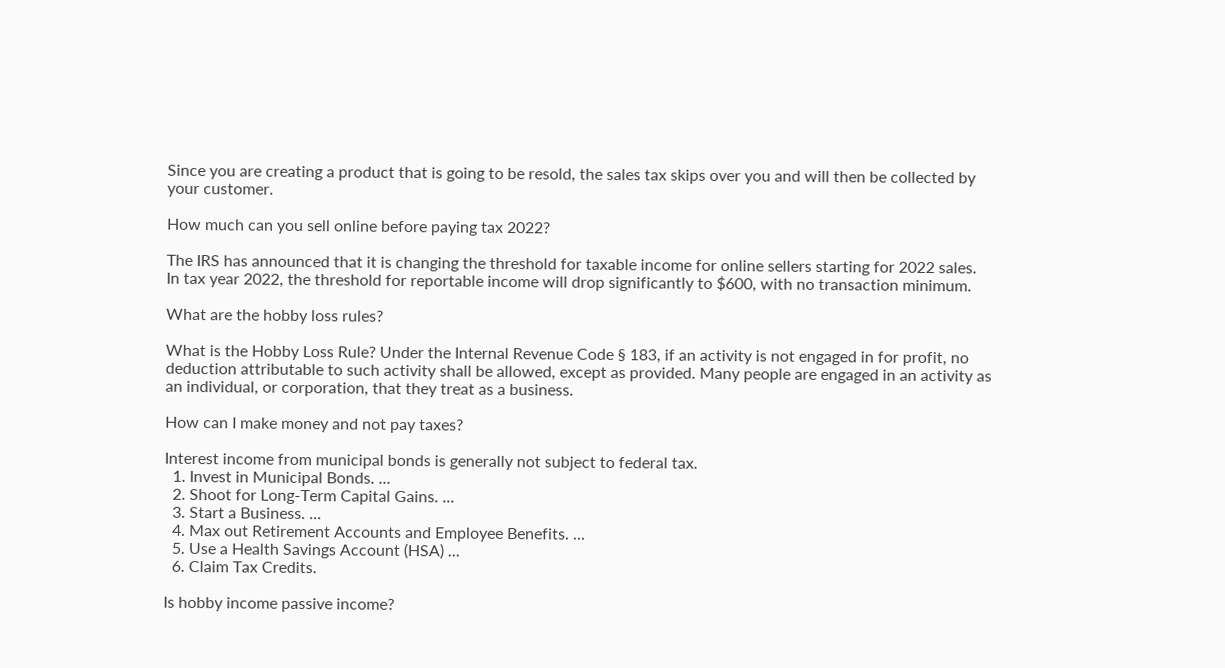Since you are creating a product that is going to be resold, the sales tax skips over you and will then be collected by your customer.

How much can you sell online before paying tax 2022?

The IRS has announced that it is changing the threshold for taxable income for online sellers starting for 2022 sales. In tax year 2022, the threshold for reportable income will drop significantly to $600, with no transaction minimum.

What are the hobby loss rules?

What is the Hobby Loss Rule? Under the Internal Revenue Code § 183, if an activity is not engaged in for profit, no deduction attributable to such activity shall be allowed, except as provided. Many people are engaged in an activity as an individual, or corporation, that they treat as a business.

How can I make money and not pay taxes?

Interest income from municipal bonds is generally not subject to federal tax.
  1. Invest in Municipal Bonds. ...
  2. Shoot for Long-Term Capital Gains. ...
  3. Start a Business. ...
  4. Max out Retirement Accounts and Employee Benefits. ...
  5. Use a Health Savings Account (HSA) ...
  6. Claim Tax Credits.

Is hobby income passive income?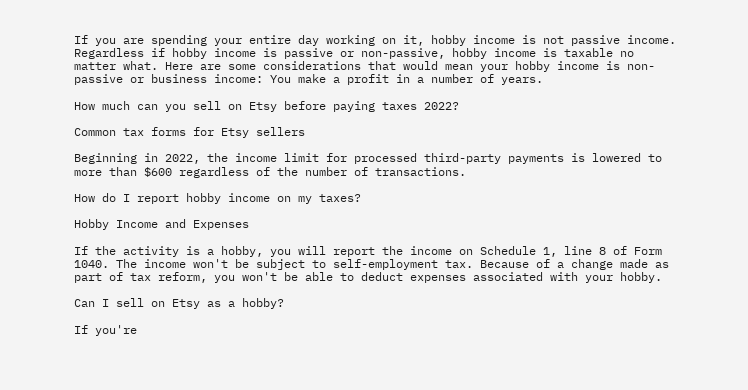If you are spending your entire day working on it, hobby income is not passive income. Regardless if hobby income is passive or non-passive, hobby income is taxable no matter what. Here are some considerations that would mean your hobby income is non-passive or business income: You make a profit in a number of years.

How much can you sell on Etsy before paying taxes 2022?

Common tax forms for Etsy sellers

Beginning in 2022, the income limit for processed third-party payments is lowered to more than $600 regardless of the number of transactions.

How do I report hobby income on my taxes?

Hobby Income and Expenses

If the activity is a hobby, you will report the income on Schedule 1, line 8 of Form 1040. The income won't be subject to self-employment tax. Because of a change made as part of tax reform, you won't be able to deduct expenses associated with your hobby.

Can I sell on Etsy as a hobby?

If you're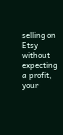selling on Etsy without expecting a profit, your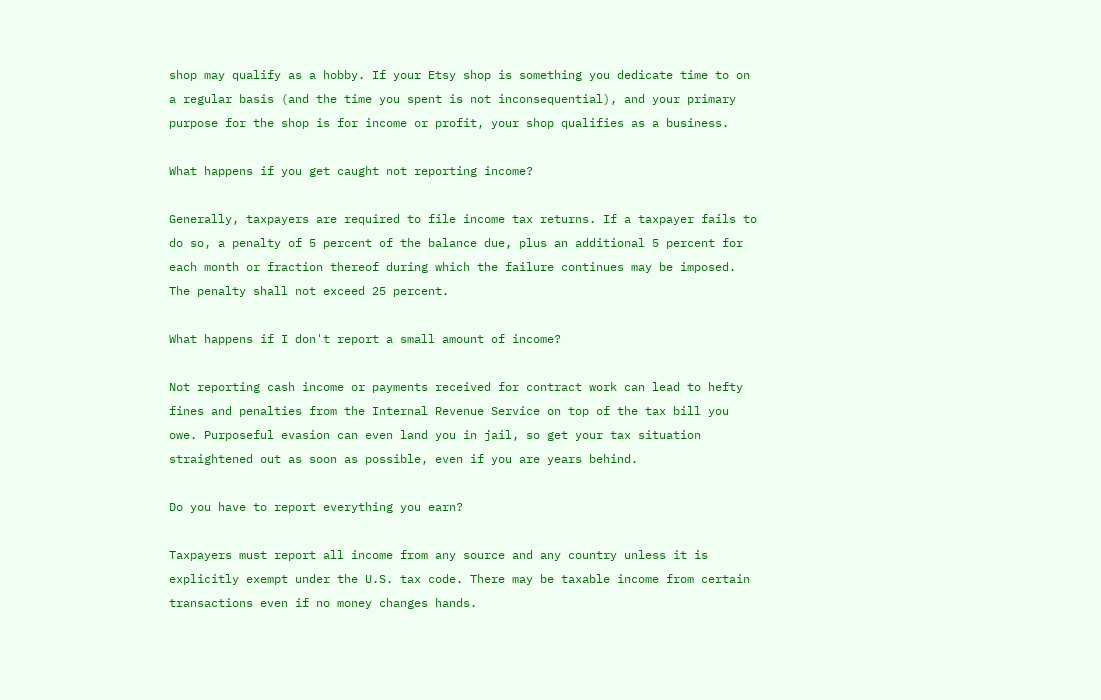shop may qualify as a hobby. If your Etsy shop is something you dedicate time to on a regular basis (and the time you spent is not inconsequential), and your primary purpose for the shop is for income or profit, your shop qualifies as a business.

What happens if you get caught not reporting income?

Generally, taxpayers are required to file income tax returns. If a taxpayer fails to do so, a penalty of 5 percent of the balance due, plus an additional 5 percent for each month or fraction thereof during which the failure continues may be imposed. The penalty shall not exceed 25 percent.

What happens if I don't report a small amount of income?

Not reporting cash income or payments received for contract work can lead to hefty fines and penalties from the Internal Revenue Service on top of the tax bill you owe. Purposeful evasion can even land you in jail, so get your tax situation straightened out as soon as possible, even if you are years behind.

Do you have to report everything you earn?

Taxpayers must report all income from any source and any country unless it is explicitly exempt under the U.S. tax code. There may be taxable income from certain transactions even if no money changes hands.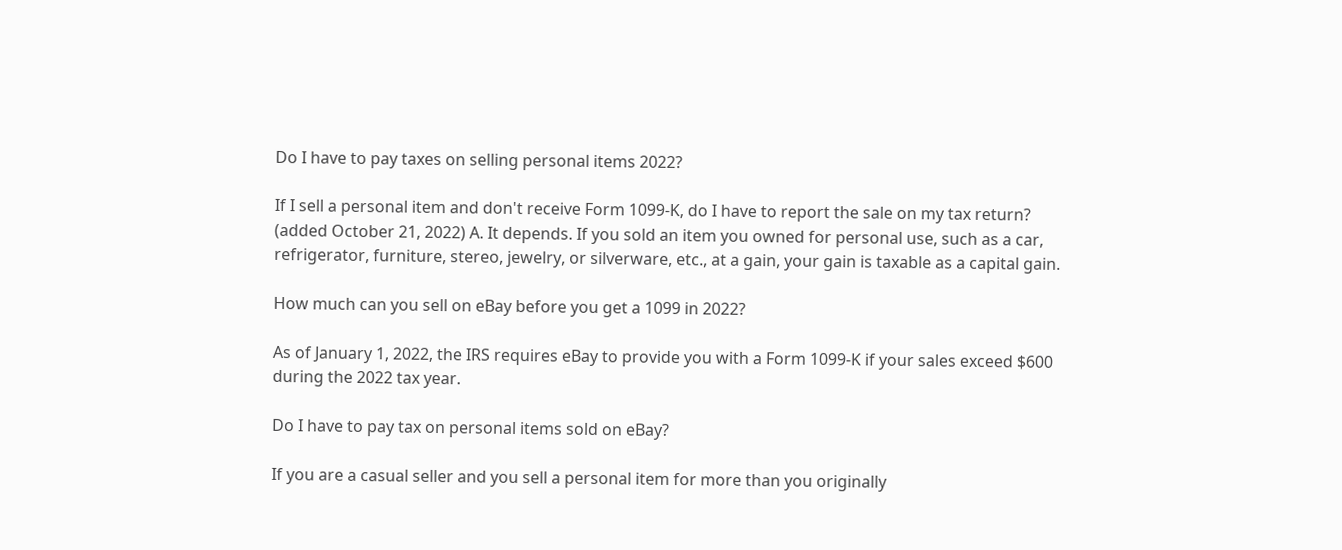Do I have to pay taxes on selling personal items 2022?

If I sell a personal item and don't receive Form 1099-K, do I have to report the sale on my tax return? (added October 21, 2022) A. It depends. If you sold an item you owned for personal use, such as a car, refrigerator, furniture, stereo, jewelry, or silverware, etc., at a gain, your gain is taxable as a capital gain.

How much can you sell on eBay before you get a 1099 in 2022?

As of January 1, 2022, the IRS requires eBay to provide you with a Form 1099-K if your sales exceed $600 during the 2022 tax year.

Do I have to pay tax on personal items sold on eBay?

If you are a casual seller and you sell a personal item for more than you originally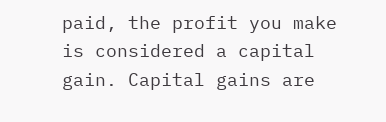paid, the profit you make is considered a capital gain. Capital gains are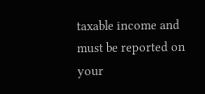taxable income and must be reported on your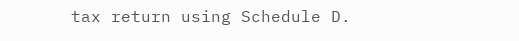tax return using Schedule D.